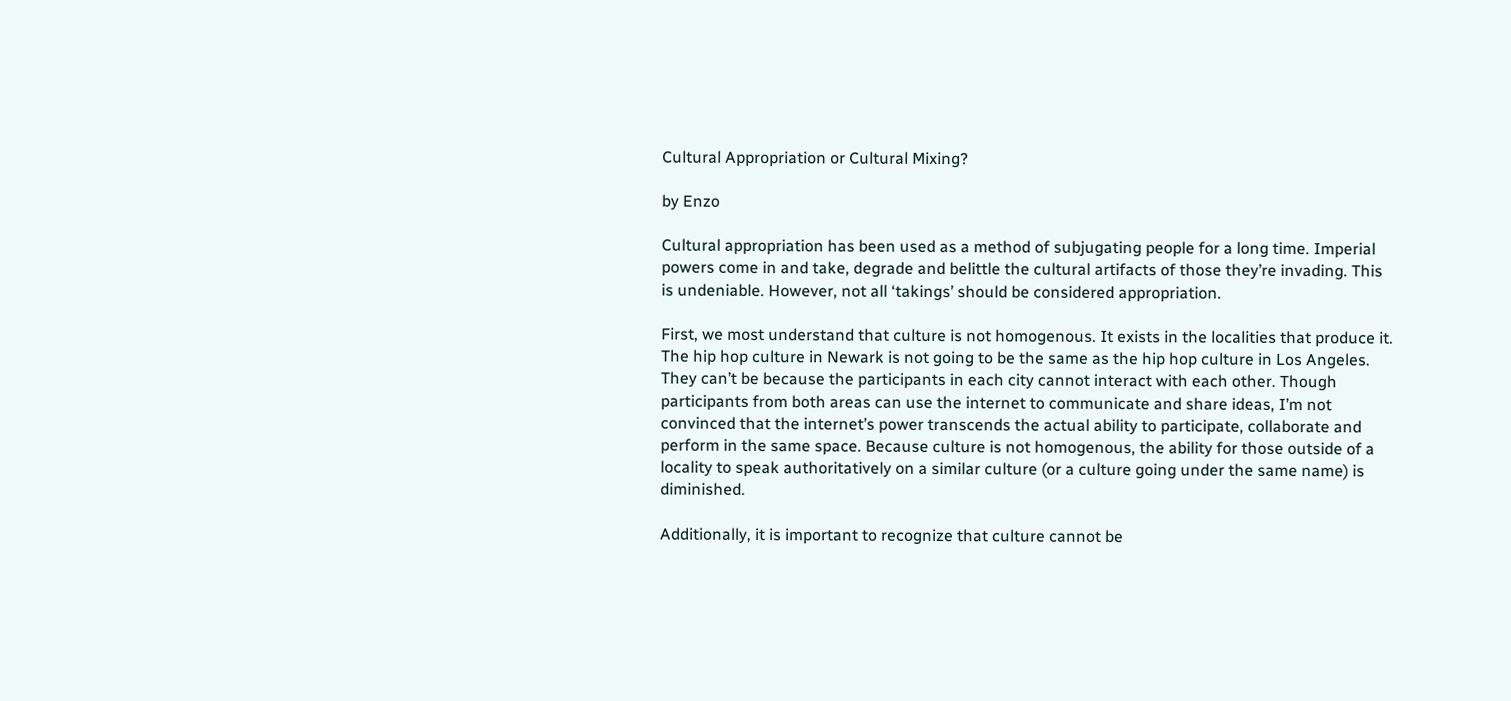Cultural Appropriation or Cultural Mixing?

by Enzo

Cultural appropriation has been used as a method of subjugating people for a long time. Imperial powers come in and take, degrade and belittle the cultural artifacts of those they’re invading. This is undeniable. However, not all ‘takings’ should be considered appropriation.

First, we most understand that culture is not homogenous. It exists in the localities that produce it. The hip hop culture in Newark is not going to be the same as the hip hop culture in Los Angeles. They can’t be because the participants in each city cannot interact with each other. Though participants from both areas can use the internet to communicate and share ideas, I’m not convinced that the internet’s power transcends the actual ability to participate, collaborate and perform in the same space. Because culture is not homogenous, the ability for those outside of a locality to speak authoritatively on a similar culture (or a culture going under the same name) is diminished.

Additionally, it is important to recognize that culture cannot be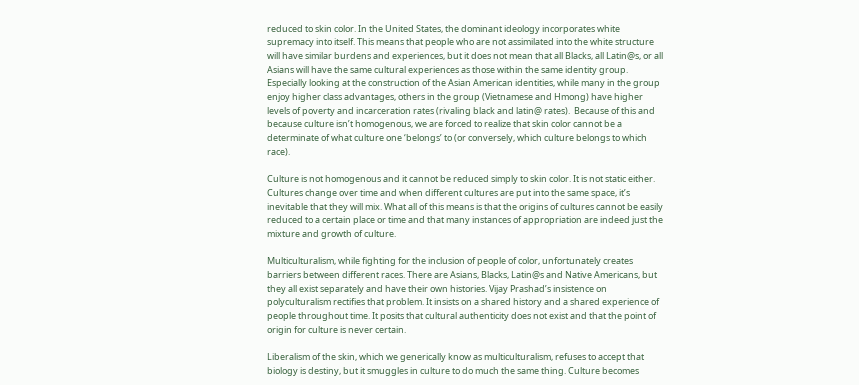reduced to skin color. In the United States, the dominant ideology incorporates white supremacy into itself. This means that people who are not assimilated into the white structure will have similar burdens and experiences, but it does not mean that all Blacks, all Latin@s, or all Asians will have the same cultural experiences as those within the same identity group. Especially looking at the construction of the Asian American identities, while many in the group enjoy higher class advantages, others in the group (Vietnamese and Hmong) have higher levels of poverty and incarceration rates (rivaling black and latin@ rates).  Because of this and because culture isn’t homogenous, we are forced to realize that skin color cannot be a determinate of what culture one ‘belongs’ to (or conversely, which culture belongs to which race).

Culture is not homogenous and it cannot be reduced simply to skin color. It is not static either. Cultures change over time and when different cultures are put into the same space, it’s inevitable that they will mix. What all of this means is that the origins of cultures cannot be easily reduced to a certain place or time and that many instances of appropriation are indeed just the mixture and growth of culture.

Multiculturalism, while fighting for the inclusion of people of color, unfortunately creates barriers between different races. There are Asians, Blacks, Latin@s and Native Americans, but they all exist separately and have their own histories. Vijay Prashad’s insistence on polyculturalism rectifies that problem. It insists on a shared history and a shared experience of people throughout time. It posits that cultural authenticity does not exist and that the point of origin for culture is never certain.

Liberalism of the skin, which we generically know as multiculturalism, refuses to accept that biology is destiny, but it smuggles in culture to do much the same thing. Culture becomes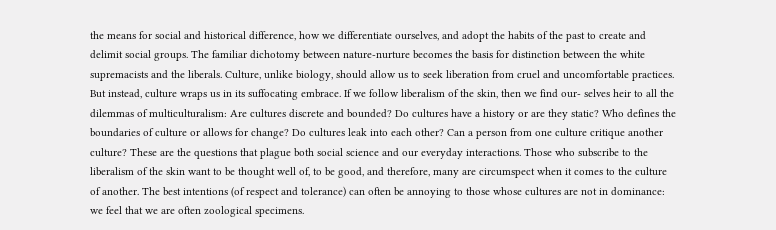the means for social and historical difference, how we differentiate ourselves, and adopt the habits of the past to create and delimit social groups. The familiar dichotomy between nature-nurture becomes the basis for distinction between the white supremacists and the liberals. Culture, unlike biology, should allow us to seek liberation from cruel and uncomfortable practices. But instead, culture wraps us in its suffocating embrace. If we follow liberalism of the skin, then we find our- selves heir to all the dilemmas of multiculturalism: Are cultures discrete and bounded? Do cultures have a history or are they static? Who defines the boundaries of culture or allows for change? Do cultures leak into each other? Can a person from one culture critique another culture? These are the questions that plague both social science and our everyday interactions. Those who subscribe to the liberalism of the skin want to be thought well of, to be good, and therefore, many are circumspect when it comes to the culture of another. The best intentions (of respect and tolerance) can often be annoying to those whose cultures are not in dominance: we feel that we are often zoological specimens.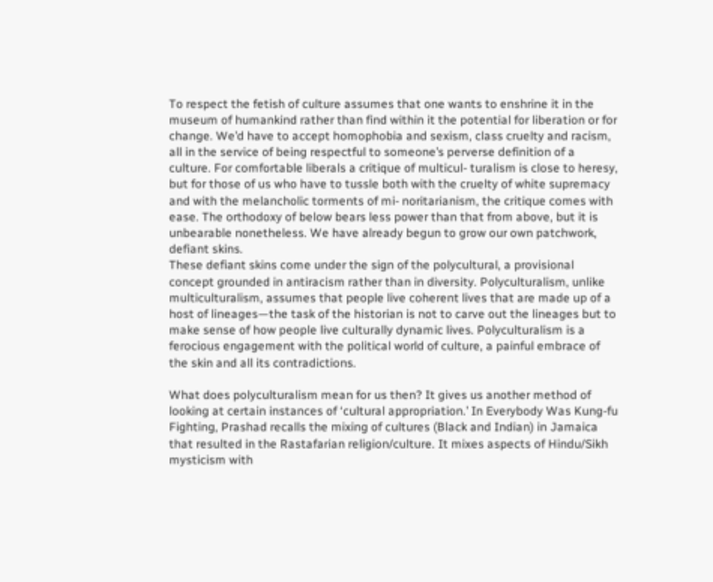To respect the fetish of culture assumes that one wants to enshrine it in the museum of humankind rather than find within it the potential for liberation or for change. We’d have to accept homophobia and sexism, class cruelty and racism, all in the service of being respectful to someone’s perverse definition of a culture. For comfortable liberals a critique of multicul- turalism is close to heresy, but for those of us who have to tussle both with the cruelty of white supremacy and with the melancholic torments of mi- noritarianism, the critique comes with ease. The orthodoxy of below bears less power than that from above, but it is unbearable nonetheless. We have already begun to grow our own patchwork, defiant skins.
These defiant skins come under the sign of the polycultural, a provisional concept grounded in antiracism rather than in diversity. Polyculturalism, unlike multiculturalism, assumes that people live coherent lives that are made up of a host of lineages—the task of the historian is not to carve out the lineages but to make sense of how people live culturally dynamic lives. Polyculturalism is a ferocious engagement with the political world of culture, a painful embrace of the skin and all its contradictions.

What does polyculturalism mean for us then? It gives us another method of looking at certain instances of ‘cultural appropriation.’ In Everybody Was Kung-fu Fighting, Prashad recalls the mixing of cultures (Black and Indian) in Jamaica that resulted in the Rastafarian religion/culture. It mixes aspects of Hindu/Sikh mysticism with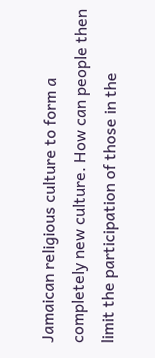Jamaican religious culture to form a completely new culture. How can people then limit the participation of those in the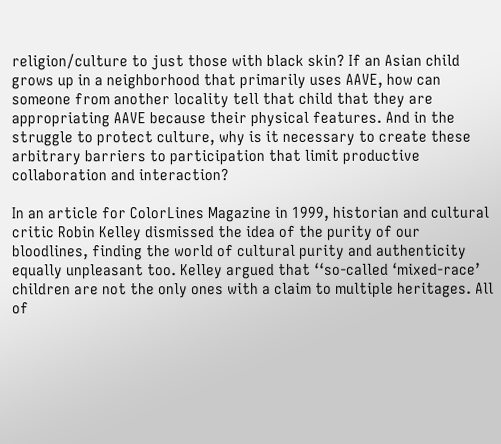religion/culture to just those with black skin? If an Asian child grows up in a neighborhood that primarily uses AAVE, how can someone from another locality tell that child that they are appropriating AAVE because their physical features. And in the struggle to protect culture, why is it necessary to create these arbitrary barriers to participation that limit productive collaboration and interaction?

In an article for ColorLines Magazine in 1999, historian and cultural critic Robin Kelley dismissed the idea of the purity of our bloodlines, finding the world of cultural purity and authenticity equally unpleasant too. Kelley argued that ‘‘so-called ‘mixed-race’ children are not the only ones with a claim to multiple heritages. All of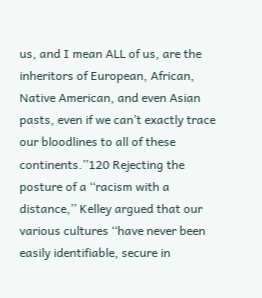us, and I mean ALL of us, are the inheritors of European, African, Native American, and even Asian pasts, even if we can’t exactly trace our bloodlines to all of these continents.’’120 Rejecting the posture of a ‘‘racism with a distance,’’ Kelley argued that our various cultures ‘‘have never been easily identifiable, secure in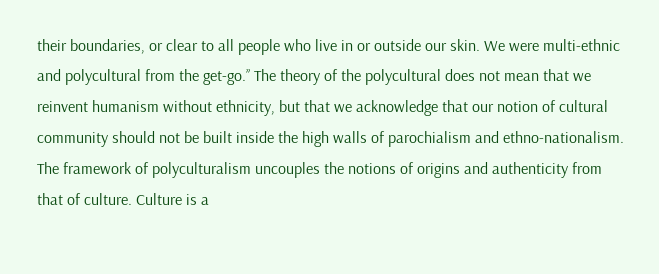their boundaries, or clear to all people who live in or outside our skin. We were multi-ethnic and polycultural from the get-go.’’ The theory of the polycultural does not mean that we reinvent humanism without ethnicity, but that we acknowledge that our notion of cultural community should not be built inside the high walls of parochialism and ethno-nationalism. The framework of polyculturalism uncouples the notions of origins and authenticity from that of culture. Culture is a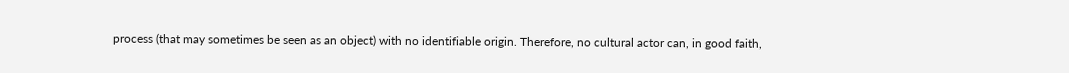process (that may sometimes be seen as an object) with no identifiable origin. Therefore, no cultural actor can, in good faith,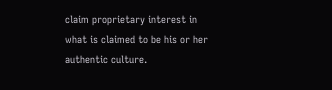claim proprietary interest in what is claimed to be his or her authentic culture.